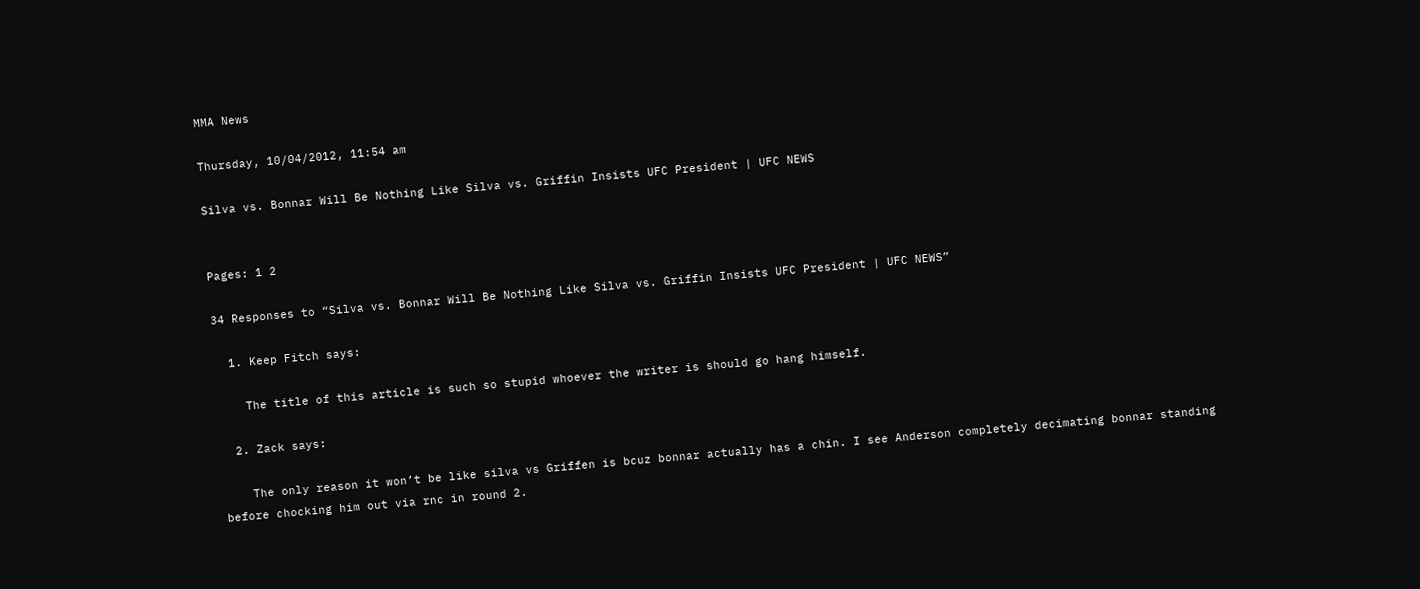MMA News

Thursday, 10/04/2012, 11:54 am

Silva vs. Bonnar Will Be Nothing Like Silva vs. Griffin Insists UFC President | UFC NEWS


Pages: 1 2

34 Responses to “Silva vs. Bonnar Will Be Nothing Like Silva vs. Griffin Insists UFC President | UFC NEWS”

  1. Keep Fitch says:

    The title of this article is such so stupid whoever the writer is should go hang himself.

  2. Zack says:

    The only reason it won’t be like silva vs Griffen is bcuz bonnar actually has a chin. I see Anderson completely decimating bonnar standing before chocking him out via rnc in round 2.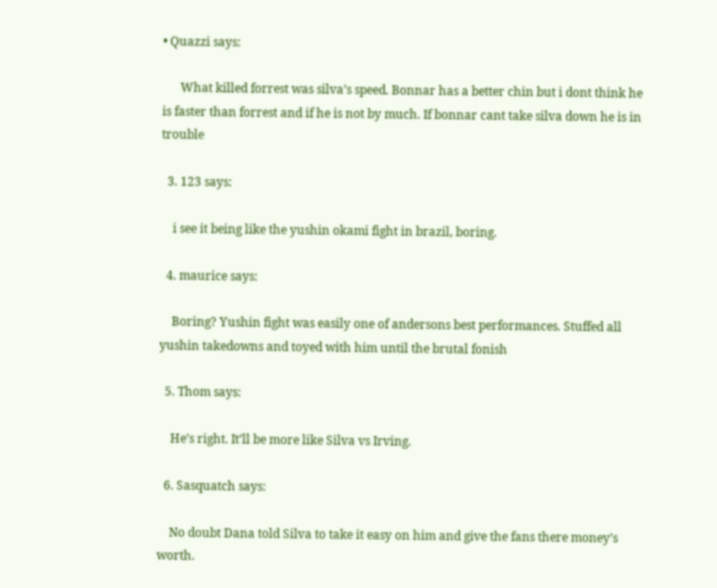• Quazzi says:

      What killed forrest was silva’s speed. Bonnar has a better chin but i dont think he is faster than forrest and if he is not by much. If bonnar cant take silva down he is in trouble

  3. 123 says:

    i see it being like the yushin okami fight in brazil, boring.

  4. maurice says:

    Boring? Yushin fight was easily one of andersons best performances. Stuffed all yushin takedowns and toyed with him until the brutal fonish

  5. Thom says:

    He’s right. It’ll be more like Silva vs Irving.

  6. Sasquatch says:

    No doubt Dana told Silva to take it easy on him and give the fans there money’s worth.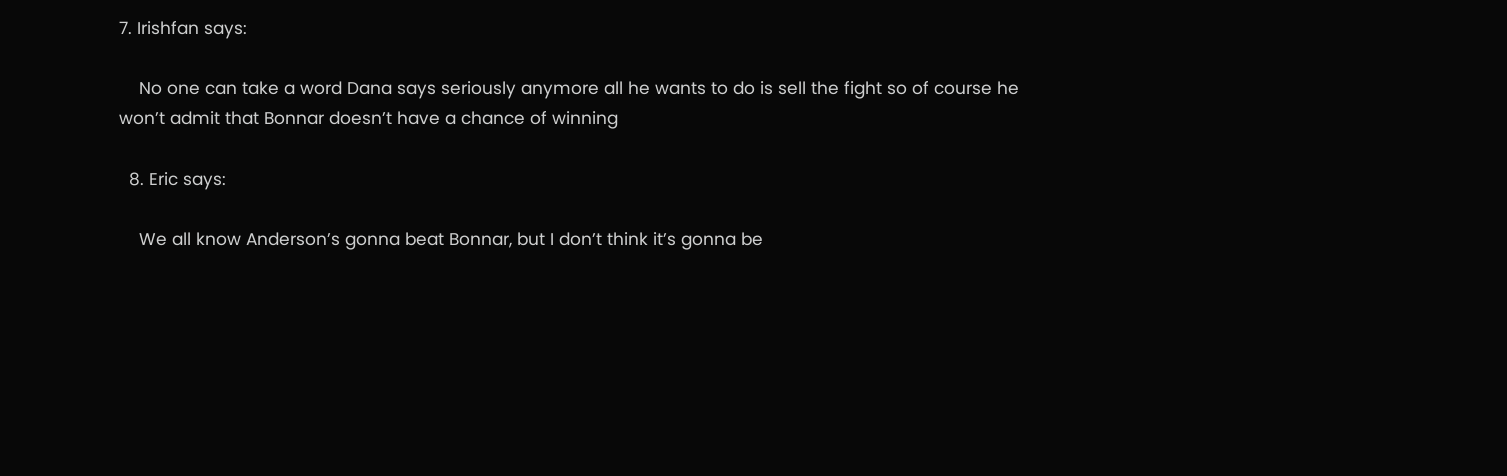7. Irishfan says:

    No one can take a word Dana says seriously anymore all he wants to do is sell the fight so of course he won’t admit that Bonnar doesn’t have a chance of winning

  8. Eric says:

    We all know Anderson’s gonna beat Bonnar, but I don’t think it’s gonna be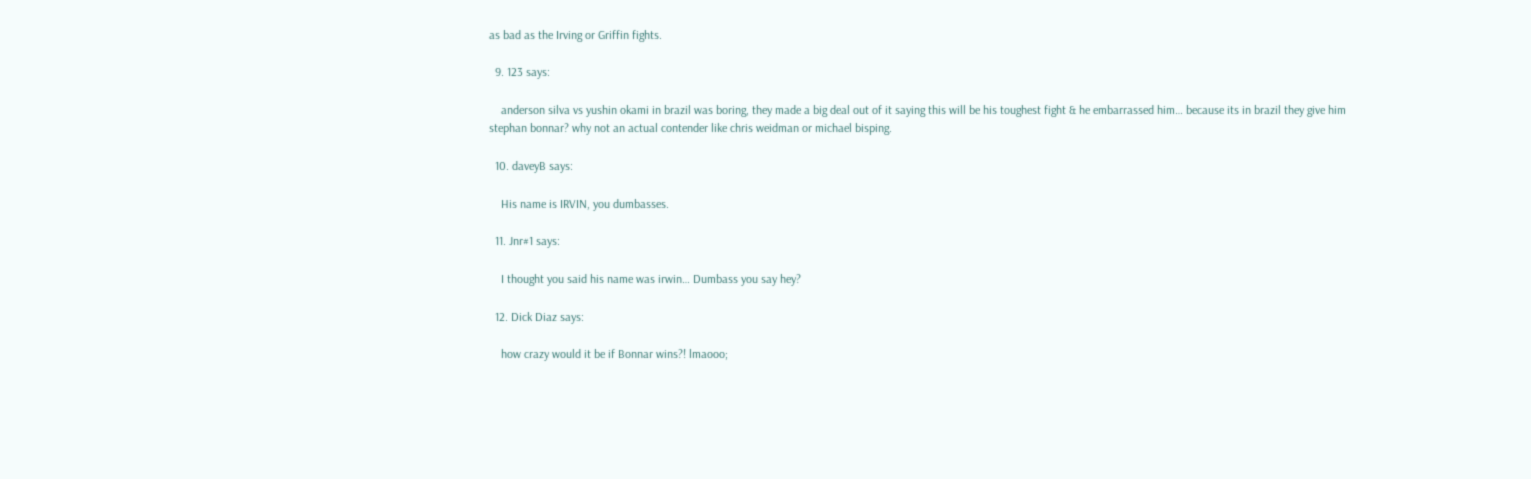as bad as the Irving or Griffin fights.

  9. 123 says:

    anderson silva vs yushin okami in brazil was boring, they made a big deal out of it saying this will be his toughest fight & he embarrassed him… because its in brazil they give him stephan bonnar? why not an actual contender like chris weidman or michael bisping.

  10. daveyB says:

    His name is IRVIN, you dumbasses.

  11. Jnr#1 says:

    I thought you said his name was irwin… Dumbass you say hey?

  12. Dick Diaz says:

    how crazy would it be if Bonnar wins?! lmaooo;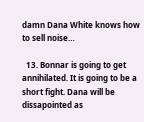damn Dana White knows how to sell noise…

  13. Bonnar is going to get annihilated. It is going to be a short fight. Dana will be dissapointed as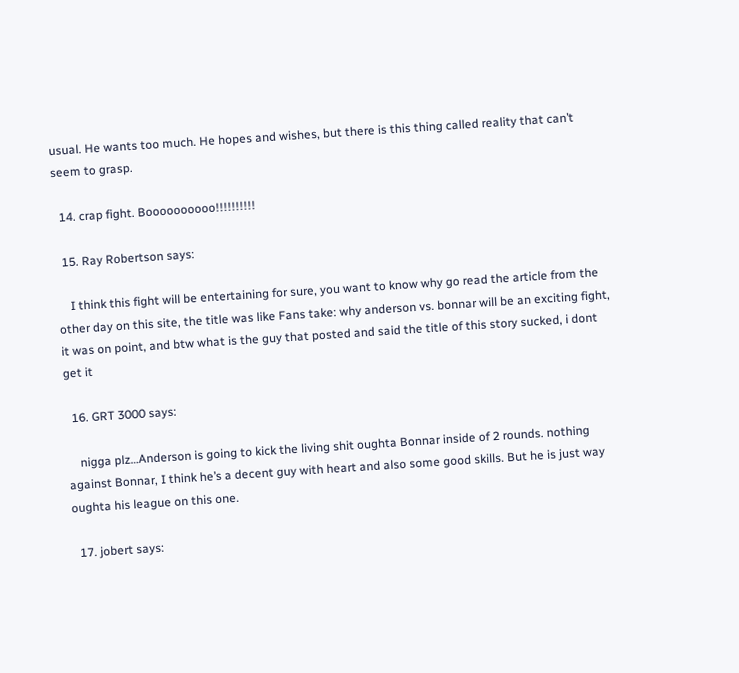usual. He wants too much. He hopes and wishes, but there is this thing called reality that can’t seem to grasp.

  14. crap fight. Boooooooooo!!!!!!!!!!

  15. Ray Robertson says:

    I think this fight will be entertaining for sure, you want to know why go read the article from the other day on this site, the title was like Fans take: why anderson vs. bonnar will be an exciting fight, it was on point, and btw what is the guy that posted and said the title of this story sucked, i dont get it

  16. GRT 3000 says:

    nigga plz…Anderson is going to kick the living shit oughta Bonnar inside of 2 rounds. nothing against Bonnar, I think he’s a decent guy with heart and also some good skills. But he is just way oughta his league on this one.

  17. jobert says: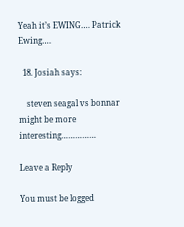Yeah it’s EWING…. Patrick Ewing….

  18. Josiah says:

    steven seagal vs bonnar might be more interesting……………

Leave a Reply

You must be logged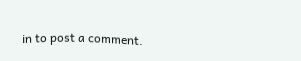in to post a comment.